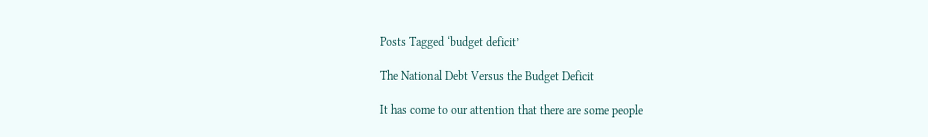Posts Tagged ‘budget deficit’

The National Debt Versus the Budget Deficit

It has come to our attention that there are some people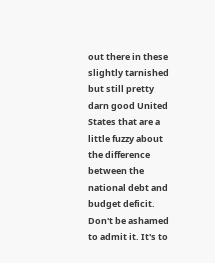out there in these slightly tarnished but still pretty darn good United States that are a little fuzzy about the difference between the national debt and budget deficit. Don't be ashamed to admit it. It's to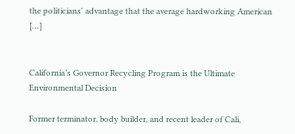the politicians' advantage that the average hardworking American […]


California’s Governor Recycling Program is the Ultimate Environmental Decision

Former terminator, body builder, and recent leader of Cali,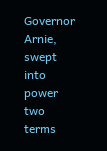Governor Arnie, swept into power two terms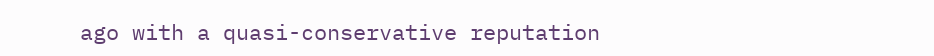ago with a quasi-conservative reputation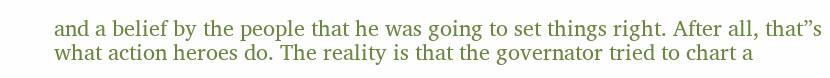and a belief by the people that he was going to set things right. After all, that”s what action heroes do. The reality is that the governator tried to chart a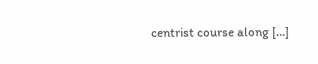centrist course along […]